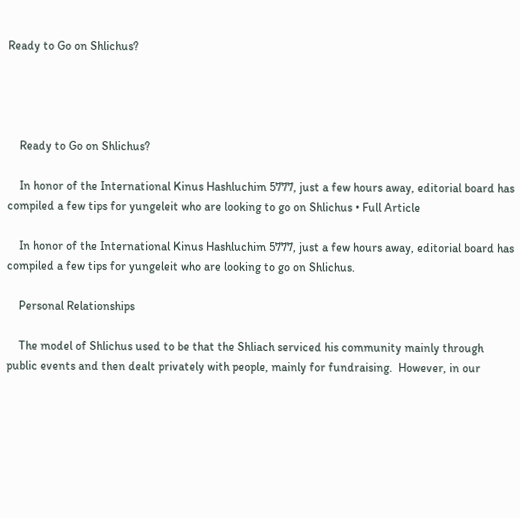Ready to Go on Shlichus?




    Ready to Go on Shlichus?

    In honor of the International Kinus Hashluchim 5777, just a few hours away, editorial board has compiled a few tips for yungeleit who are looking to go on Shlichus • Full Article

    In honor of the International Kinus Hashluchim 5777, just a few hours away, editorial board has compiled a few tips for yungeleit who are looking to go on Shlichus.

    Personal Relationships

    The model of Shlichus used to be that the Shliach serviced his community mainly through public events and then dealt privately with people, mainly for fundraising.  However, in our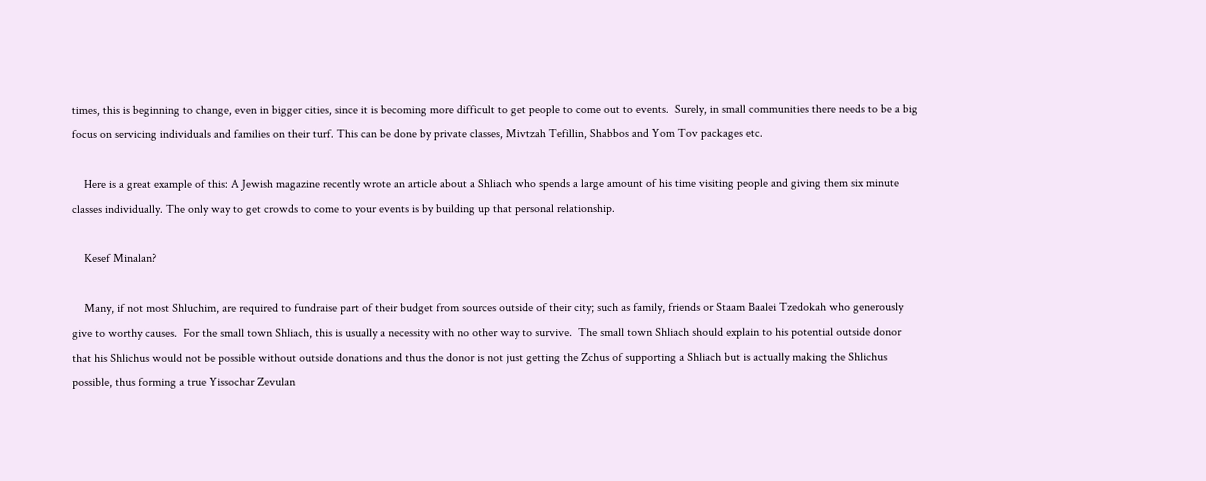times, this is beginning to change, even in bigger cities, since it is becoming more difficult to get people to come out to events.  Surely, in small communities there needs to be a big focus on servicing individuals and families on their turf. This can be done by private classes, Mivtzah Tefillin, Shabbos and Yom Tov packages etc.

    Here is a great example of this: A Jewish magazine recently wrote an article about a Shliach who spends a large amount of his time visiting people and giving them six minute classes individually. The only way to get crowds to come to your events is by building up that personal relationship.

    Kesef Minalan?

    Many, if not most Shluchim, are required to fundraise part of their budget from sources outside of their city; such as family, friends or Staam Baalei Tzedokah who generously give to worthy causes.  For the small town Shliach, this is usually a necessity with no other way to survive.  The small town Shliach should explain to his potential outside donor that his Shlichus would not be possible without outside donations and thus the donor is not just getting the Zchus of supporting a Shliach but is actually making the Shlichus possible, thus forming a true Yissochar Zevulan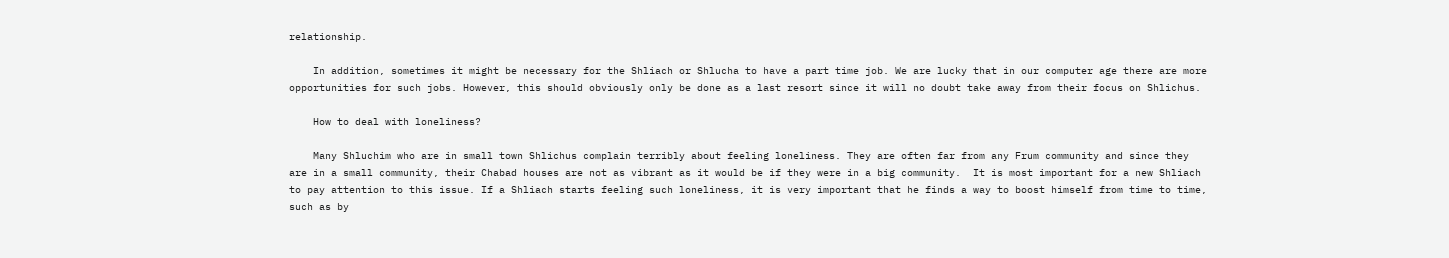relationship.

    In addition, sometimes it might be necessary for the Shliach or Shlucha to have a part time job. We are lucky that in our computer age there are more opportunities for such jobs. However, this should obviously only be done as a last resort since it will no doubt take away from their focus on Shlichus.

    How to deal with loneliness?

    Many Shluchim who are in small town Shlichus complain terribly about feeling loneliness. They are often far from any Frum community and since they are in a small community, their Chabad houses are not as vibrant as it would be if they were in a big community.  It is most important for a new Shliach to pay attention to this issue. If a Shliach starts feeling such loneliness, it is very important that he finds a way to boost himself from time to time, such as by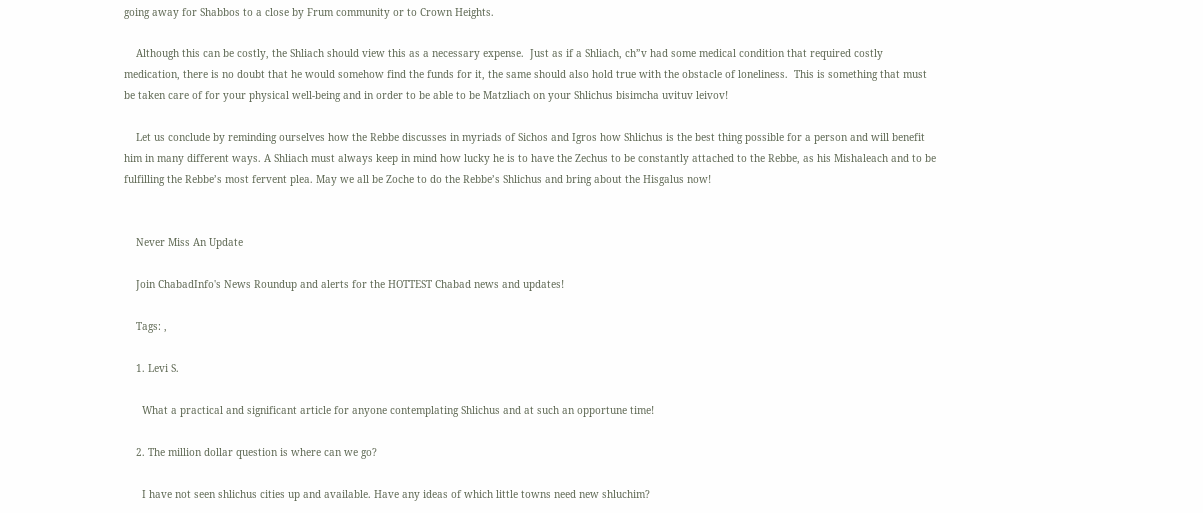going away for Shabbos to a close by Frum community or to Crown Heights.

    Although this can be costly, the Shliach should view this as a necessary expense.  Just as if a Shliach, ch”v had some medical condition that required costly medication, there is no doubt that he would somehow find the funds for it, the same should also hold true with the obstacle of loneliness.  This is something that must be taken care of for your physical well-being and in order to be able to be Matzliach on your Shlichus bisimcha uvituv leivov!

    Let us conclude by reminding ourselves how the Rebbe discusses in myriads of Sichos and Igros how Shlichus is the best thing possible for a person and will benefit him in many different ways. A Shliach must always keep in mind how lucky he is to have the Zechus to be constantly attached to the Rebbe, as his Mishaleach and to be fulfilling the Rebbe’s most fervent plea. May we all be Zoche to do the Rebbe’s Shlichus and bring about the Hisgalus now!


    Never Miss An Update

    Join ChabadInfo's News Roundup and alerts for the HOTTEST Chabad news and updates!

    Tags: ,

    1. Levi S.

      What a practical and significant article for anyone contemplating Shlichus and at such an opportune time!

    2. The million dollar question is where can we go?

      I have not seen shlichus cities up and available. Have any ideas of which little towns need new shluchim?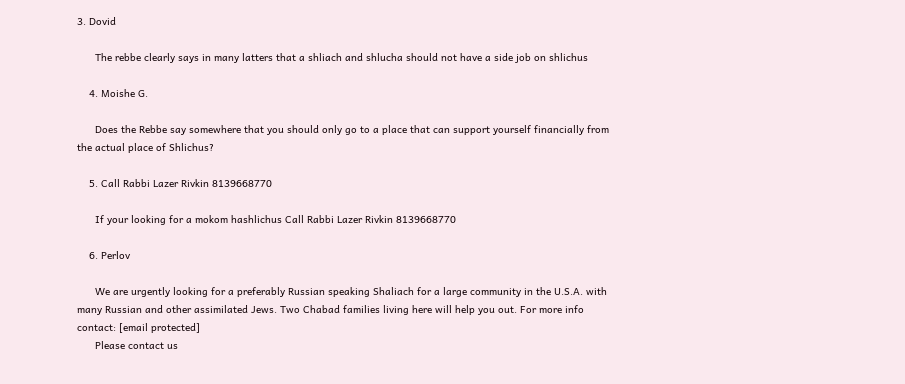3. Dovid

      The rebbe clearly says in many latters that a shliach and shlucha should not have a side job on shlichus

    4. Moishe G.

      Does the Rebbe say somewhere that you should only go to a place that can support yourself financially from the actual place of Shlichus?

    5. Call Rabbi Lazer Rivkin 8139668770

      If your looking for a mokom hashlichus Call Rabbi Lazer Rivkin 8139668770

    6. Perlov

      We are urgently looking for a preferably Russian speaking Shaliach for a large community in the U.S.A. with many Russian and other assimilated Jews. Two Chabad families living here will help you out. For more info contact: [email protected]
      Please contact us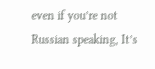even if you’re not Russian speaking, It’s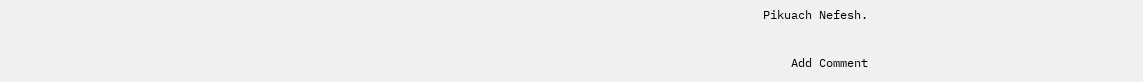Pikuach Nefesh.

    Add Comment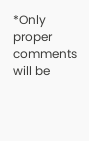*Only proper comments will be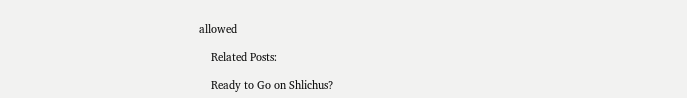allowed

    Related Posts:

    Ready to Go on Shlichus?